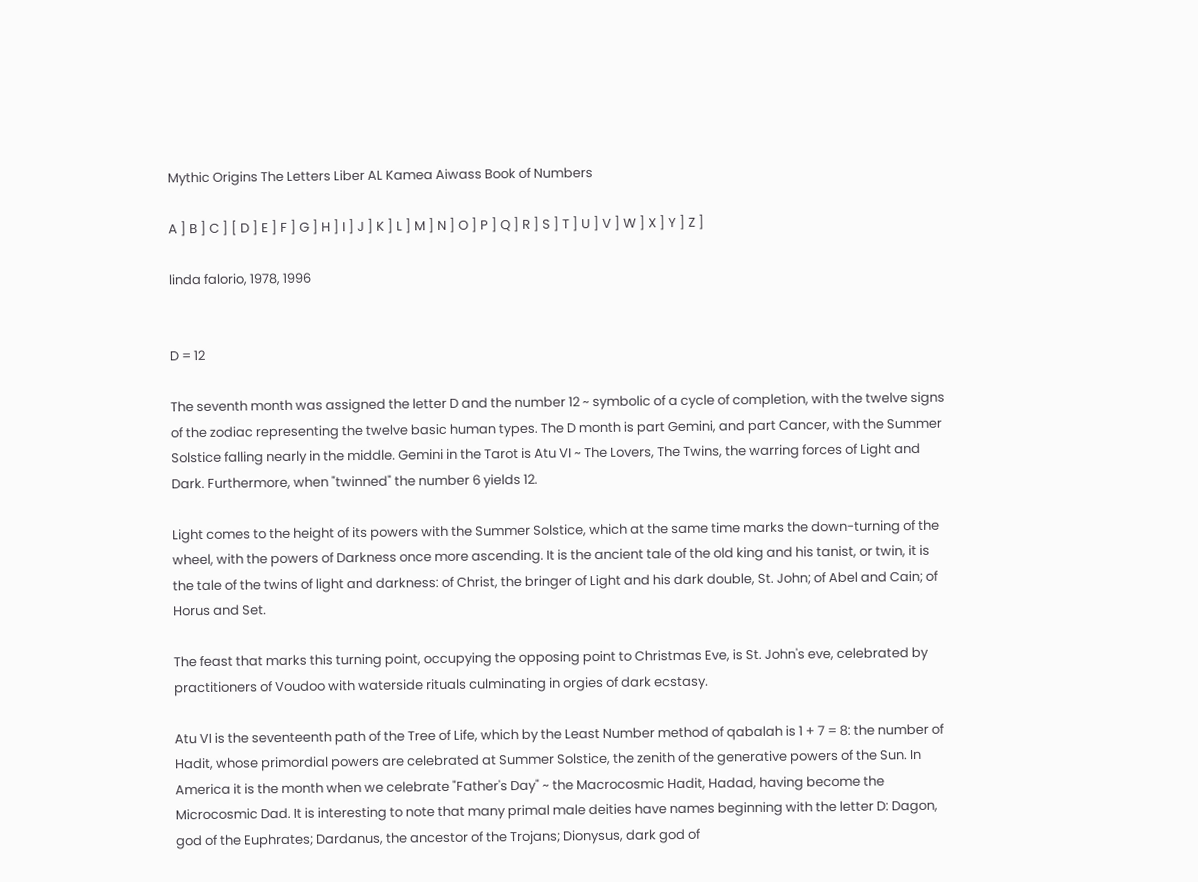Mythic Origins The Letters Liber AL Kamea Aiwass Book of Numbers

A ] B ] C ] [ D ] E ] F ] G ] H ] I ] J ] K ] L ] M ] N ] O ] P ] Q ] R ] S ] T ] U ] V ] W ] X ] Y ] Z ]

linda falorio, 1978, 1996


D = 12

The seventh month was assigned the letter D and the number 12 ~ symbolic of a cycle of completion, with the twelve signs of the zodiac representing the twelve basic human types. The D month is part Gemini, and part Cancer, with the Summer Solstice falling nearly in the middle. Gemini in the Tarot is Atu VI ~ The Lovers, The Twins, the warring forces of Light and Dark. Furthermore, when "twinned" the number 6 yields 12.

Light comes to the height of its powers with the Summer Solstice, which at the same time marks the down-turning of the wheel, with the powers of Darkness once more ascending. It is the ancient tale of the old king and his tanist, or twin, it is the tale of the twins of light and darkness: of Christ, the bringer of Light and his dark double, St. John; of Abel and Cain; of Horus and Set.

The feast that marks this turning point, occupying the opposing point to Christmas Eve, is St. John's eve, celebrated by practitioners of Voudoo with waterside rituals culminating in orgies of dark ecstasy.

Atu VI is the seventeenth path of the Tree of Life, which by the Least Number method of qabalah is 1 + 7 = 8: the number of Hadit, whose primordial powers are celebrated at Summer Solstice, the zenith of the generative powers of the Sun. In America it is the month when we celebrate "Father's Day" ~ the Macrocosmic Hadit, Hadad, having become the Microcosmic Dad. It is interesting to note that many primal male deities have names beginning with the letter D: Dagon, god of the Euphrates; Dardanus, the ancestor of the Trojans; Dionysus, dark god of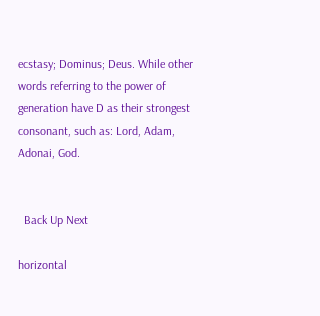ecstasy; Dominus; Deus. While other words referring to the power of generation have D as their strongest consonant, such as: Lord, Adam, Adonai, God.


  Back Up Next

horizontal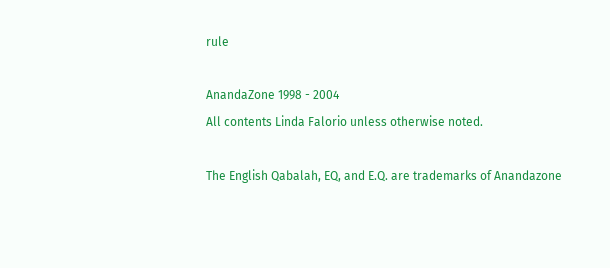rule

AnandaZone 1998 - 2004
All contents Linda Falorio unless otherwise noted.

The English Qabalah, EQ, and E.Q. are trademarks of Anandazone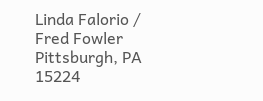Linda Falorio / Fred Fowler
Pittsburgh, PA 15224